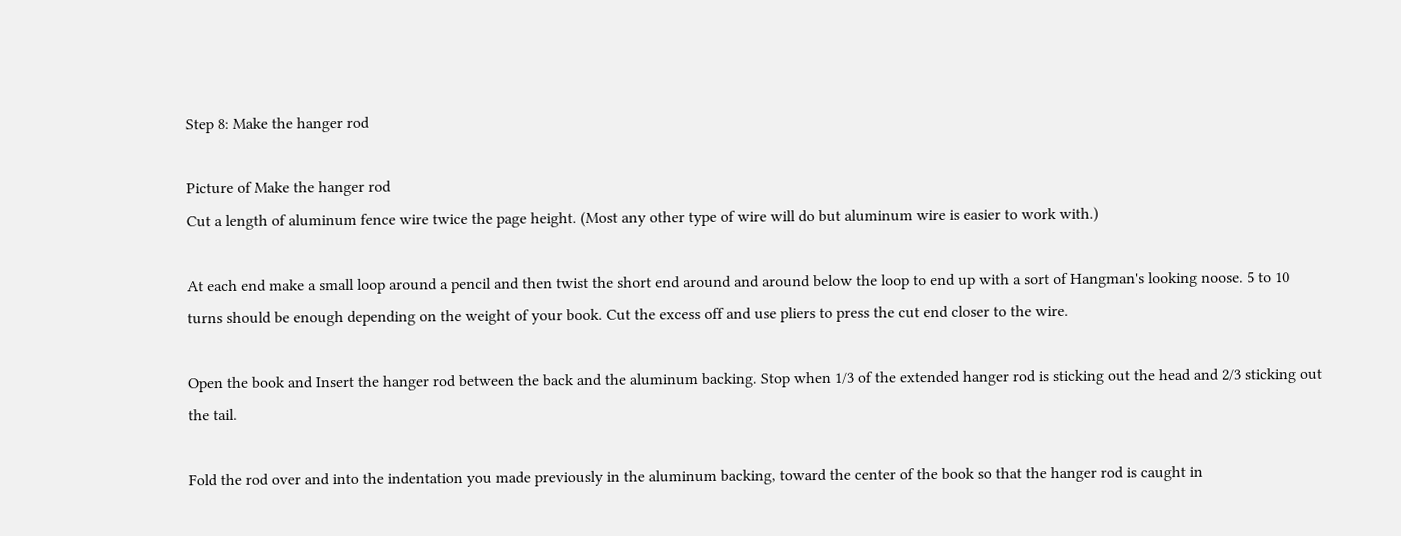Step 8: Make the hanger rod

Picture of Make the hanger rod
Cut a length of aluminum fence wire twice the page height. (Most any other type of wire will do but aluminum wire is easier to work with.)

At each end make a small loop around a pencil and then twist the short end around and around below the loop to end up with a sort of Hangman's looking noose. 5 to 10 turns should be enough depending on the weight of your book. Cut the excess off and use pliers to press the cut end closer to the wire.

Open the book and Insert the hanger rod between the back and the aluminum backing. Stop when 1/3 of the extended hanger rod is sticking out the head and 2/3 sticking out the tail.

Fold the rod over and into the indentation you made previously in the aluminum backing, toward the center of the book so that the hanger rod is caught in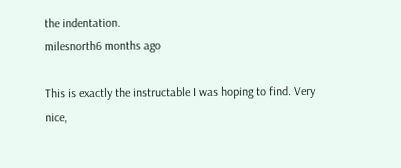the indentation.
milesnorth6 months ago

This is exactly the instructable I was hoping to find. Very nice,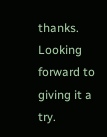thanks. Looking forward to giving it a try.